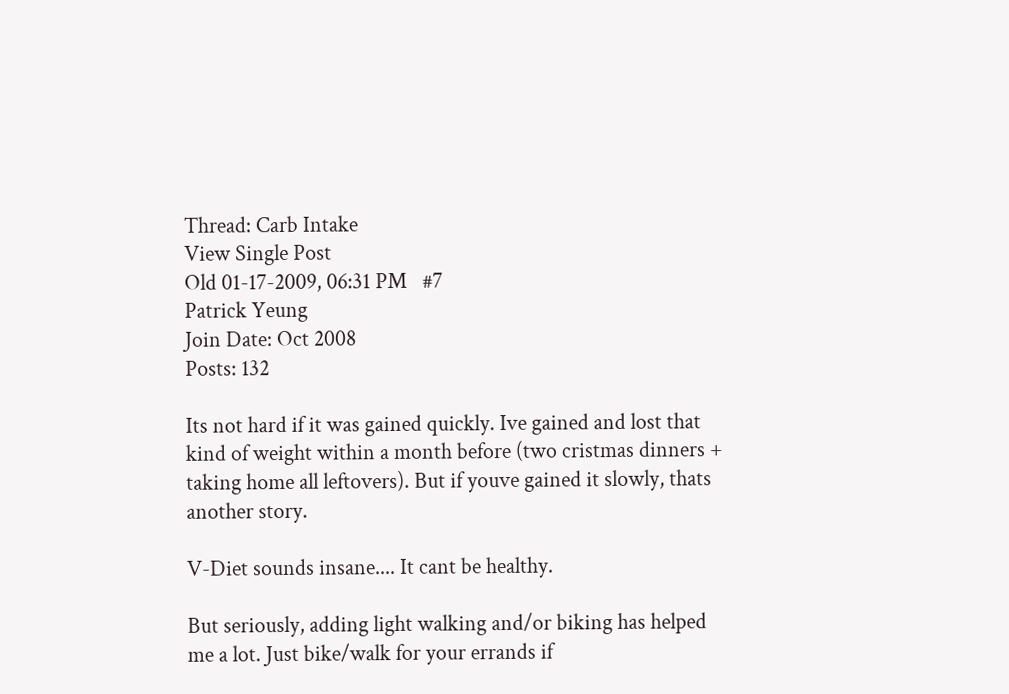Thread: Carb Intake
View Single Post
Old 01-17-2009, 06:31 PM   #7
Patrick Yeung
Join Date: Oct 2008
Posts: 132

Its not hard if it was gained quickly. Ive gained and lost that kind of weight within a month before (two cristmas dinners + taking home all leftovers). But if youve gained it slowly, thats another story.

V-Diet sounds insane.... It cant be healthy.

But seriously, adding light walking and/or biking has helped me a lot. Just bike/walk for your errands if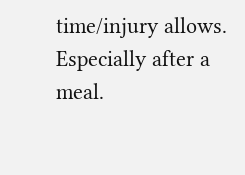time/injury allows. Especially after a meal.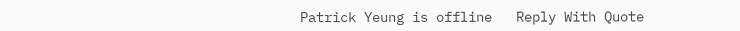Patrick Yeung is offline   Reply With Quote